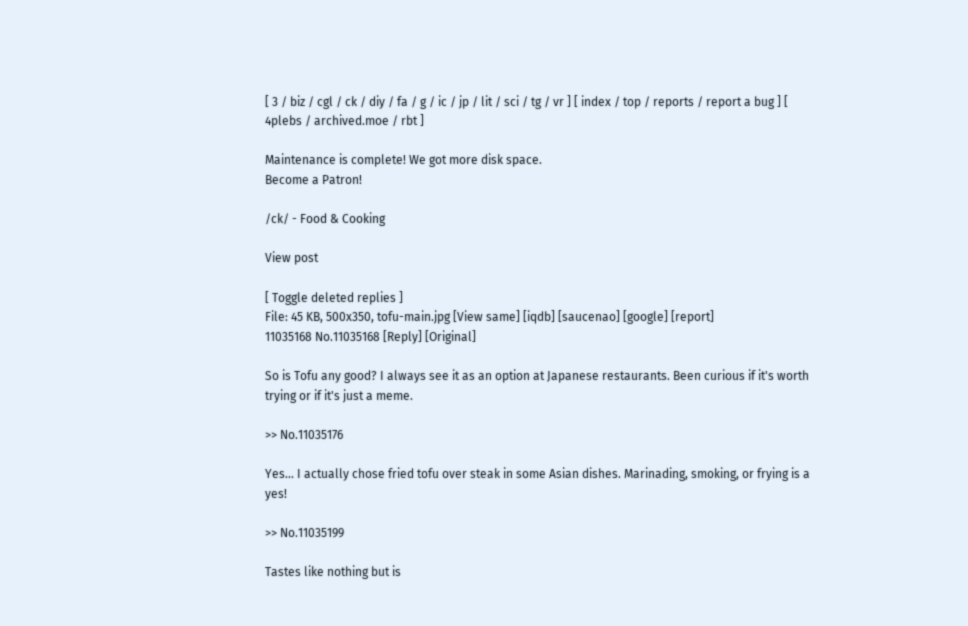[ 3 / biz / cgl / ck / diy / fa / g / ic / jp / lit / sci / tg / vr ] [ index / top / reports / report a bug ] [ 4plebs / archived.moe / rbt ]

Maintenance is complete! We got more disk space.
Become a Patron!

/ck/ - Food & Cooking

View post

[ Toggle deleted replies ]
File: 45 KB, 500x350, tofu-main.jpg [View same] [iqdb] [saucenao] [google] [report]
11035168 No.11035168 [Reply] [Original]

So is Tofu any good? I always see it as an option at Japanese restaurants. Been curious if it's worth trying or if it's just a meme.

>> No.11035176

Yes... I actually chose fried tofu over steak in some Asian dishes. Marinading, smoking, or frying is a yes!

>> No.11035199

Tastes like nothing but is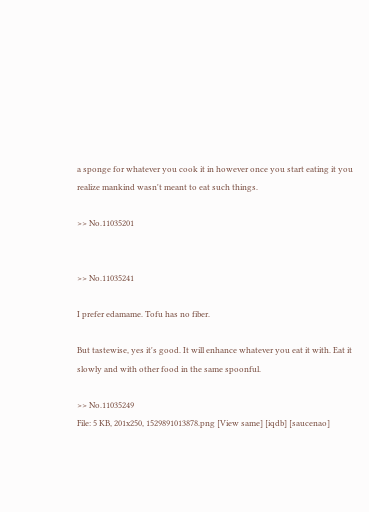a sponge for whatever you cook it in however once you start eating it you realize mankind wasn't meant to eat such things.

>> No.11035201


>> No.11035241

I prefer edamame. Tofu has no fiber.

But tastewise, yes it's good. It will enhance whatever you eat it with. Eat it slowly and with other food in the same spoonful.

>> No.11035249
File: 5 KB, 201x250, 1529891013878.png [View same] [iqdb] [saucenao]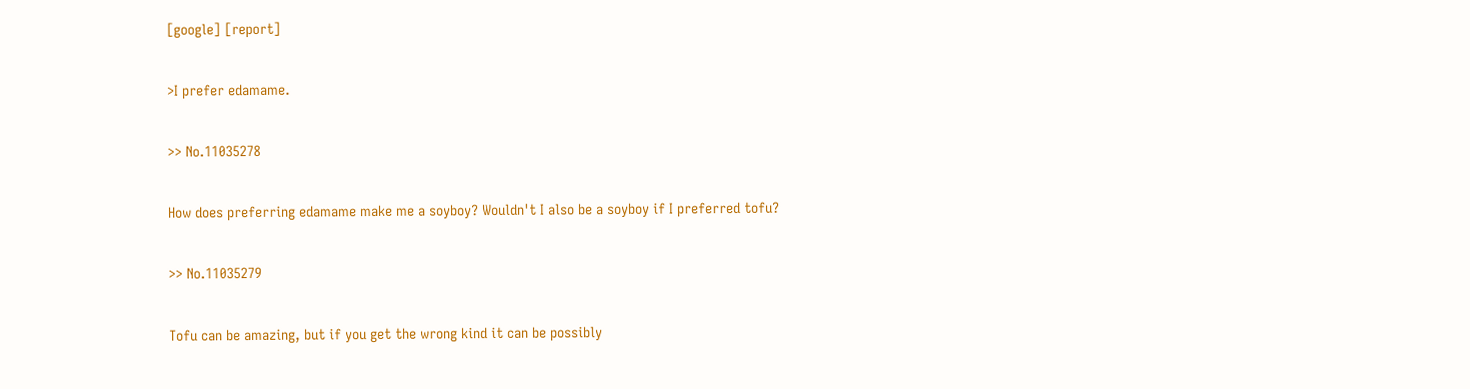[google] [report]

>I prefer edamame.

>> No.11035278

How does preferring edamame make me a soyboy? Wouldn't I also be a soyboy if I preferred tofu?

>> No.11035279

Tofu can be amazing, but if you get the wrong kind it can be possibly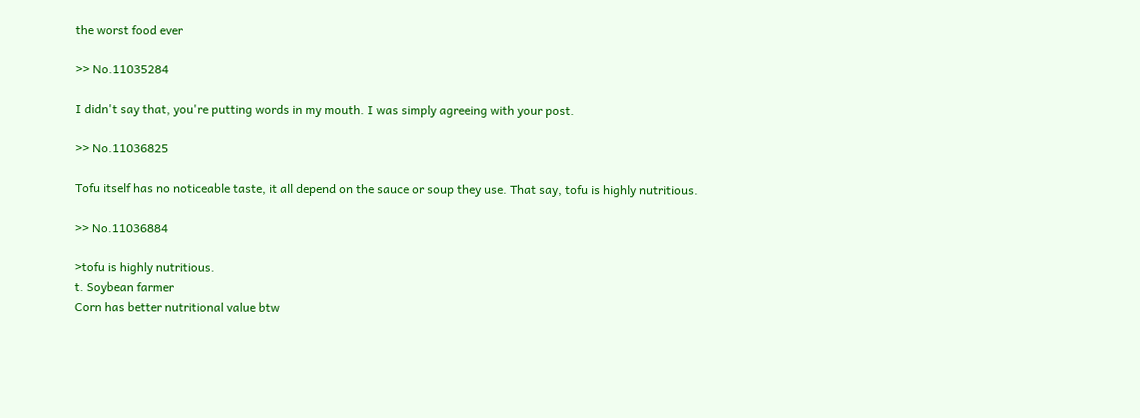the worst food ever

>> No.11035284

I didn't say that, you're putting words in my mouth. I was simply agreeing with your post.

>> No.11036825

Tofu itself has no noticeable taste, it all depend on the sauce or soup they use. That say, tofu is highly nutritious.

>> No.11036884

>tofu is highly nutritious.
t. Soybean farmer
Corn has better nutritional value btw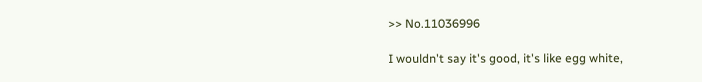>> No.11036996

I wouldn't say it's good, it's like egg white,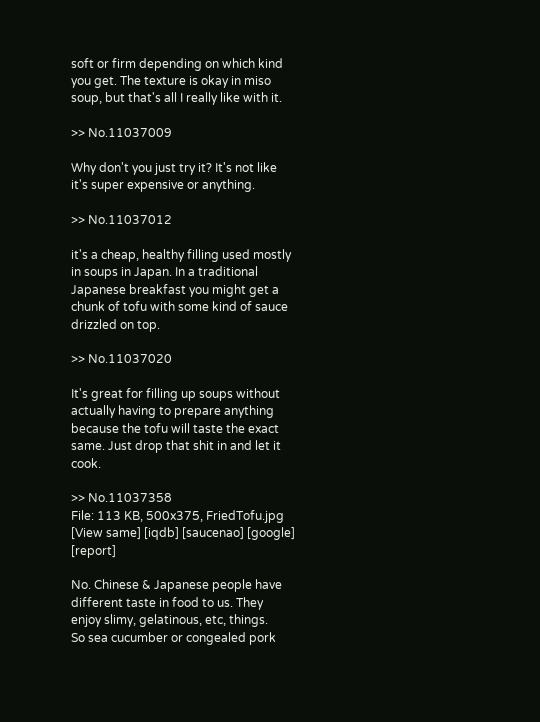soft or firm depending on which kind you get. The texture is okay in miso soup, but that's all I really like with it.

>> No.11037009

Why don't you just try it? It's not like it's super expensive or anything.

>> No.11037012

it's a cheap, healthy filling used mostly in soups in Japan. In a traditional Japanese breakfast you might get a chunk of tofu with some kind of sauce drizzled on top.

>> No.11037020

It's great for filling up soups without actually having to prepare anything because the tofu will taste the exact same. Just drop that shit in and let it cook.

>> No.11037358
File: 113 KB, 500x375, FriedTofu.jpg [View same] [iqdb] [saucenao] [google] [report]

No. Chinese & Japanese people have different taste in food to us. They enjoy slimy, gelatinous, etc, things.
So sea cucumber or congealed pork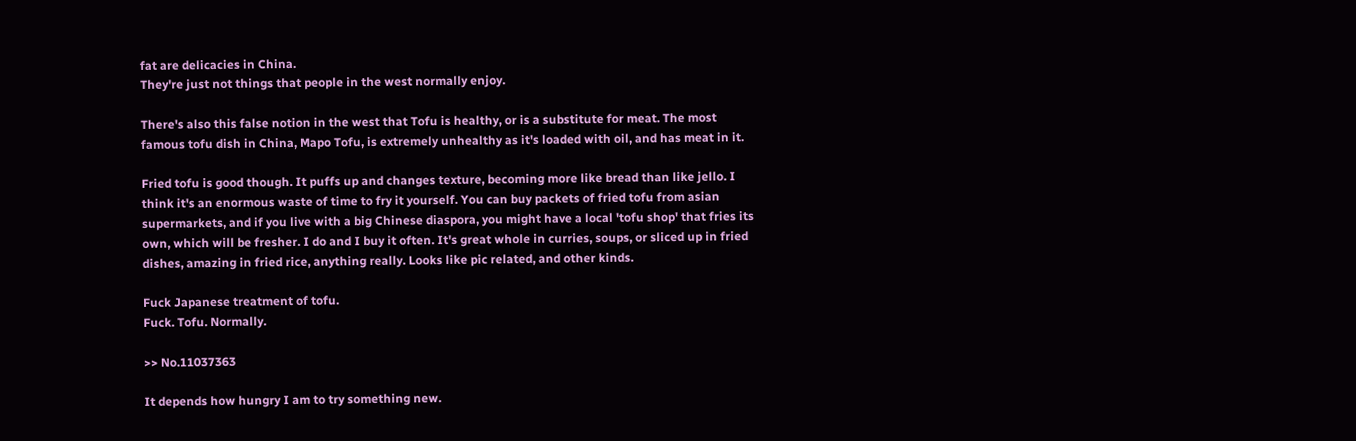fat are delicacies in China.
They're just not things that people in the west normally enjoy.

There's also this false notion in the west that Tofu is healthy, or is a substitute for meat. The most famous tofu dish in China, Mapo Tofu, is extremely unhealthy as it's loaded with oil, and has meat in it.

Fried tofu is good though. It puffs up and changes texture, becoming more like bread than like jello. I think it's an enormous waste of time to fry it yourself. You can buy packets of fried tofu from asian supermarkets, and if you live with a big Chinese diaspora, you might have a local 'tofu shop' that fries its own, which will be fresher. I do and I buy it often. It's great whole in curries, soups, or sliced up in fried dishes, amazing in fried rice, anything really. Looks like pic related, and other kinds.

Fuck Japanese treatment of tofu.
Fuck. Tofu. Normally.

>> No.11037363

It depends how hungry I am to try something new.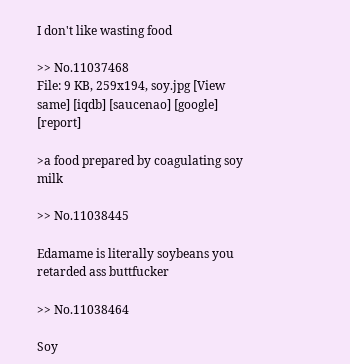I don't like wasting food

>> No.11037468
File: 9 KB, 259x194, soy.jpg [View same] [iqdb] [saucenao] [google] [report]

>a food prepared by coagulating soy milk

>> No.11038445

Edamame is literally soybeans you retarded ass buttfucker

>> No.11038464

Soy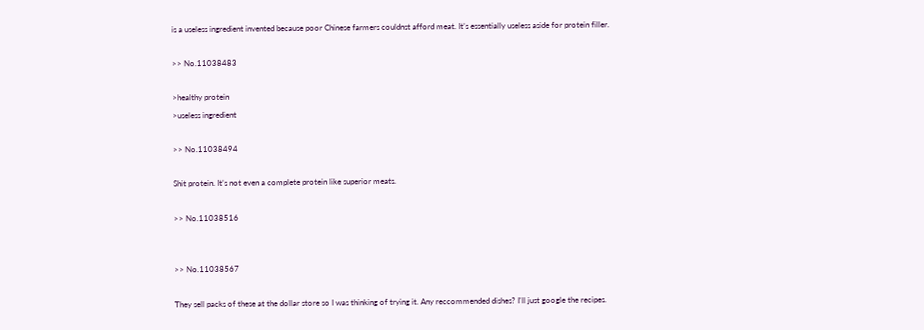is a useless ingredient invented because poor Chinese farmers couldnst afford meat. It’s essentially useless aside for protein filler.

>> No.11038483

>healthy protein
>useless ingredient

>> No.11038494

Shit protein. It’s not even a complete protein like superior meats.

>> No.11038516


>> No.11038567

They sell packs of these at the dollar store so I was thinking of trying it. Any reccommended dishes? I'll just google the recipes.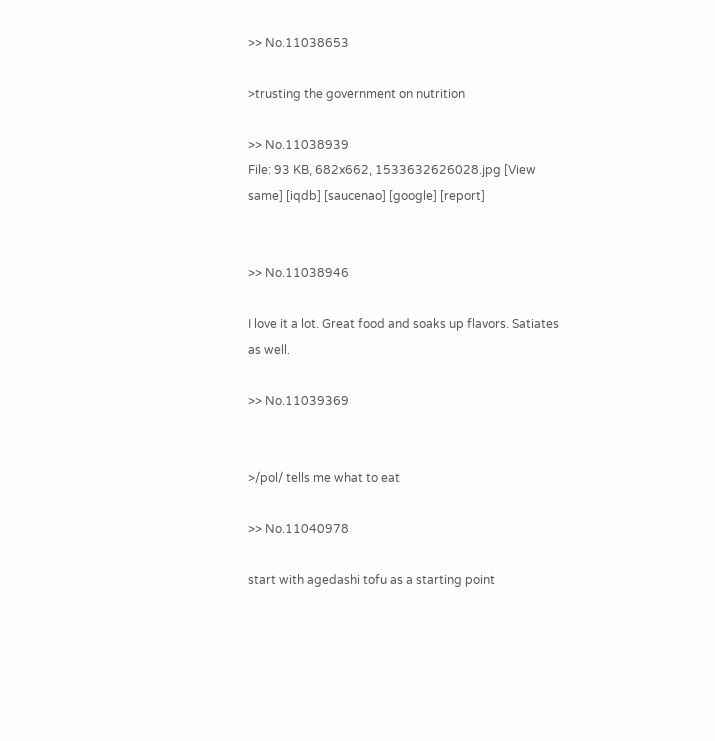>> No.11038653

>trusting the government on nutrition

>> No.11038939
File: 93 KB, 682x662, 1533632626028.jpg [View same] [iqdb] [saucenao] [google] [report]


>> No.11038946

I love it a lot. Great food and soaks up flavors. Satiates as well.

>> No.11039369


>/pol/ tells me what to eat

>> No.11040978

start with agedashi tofu as a starting point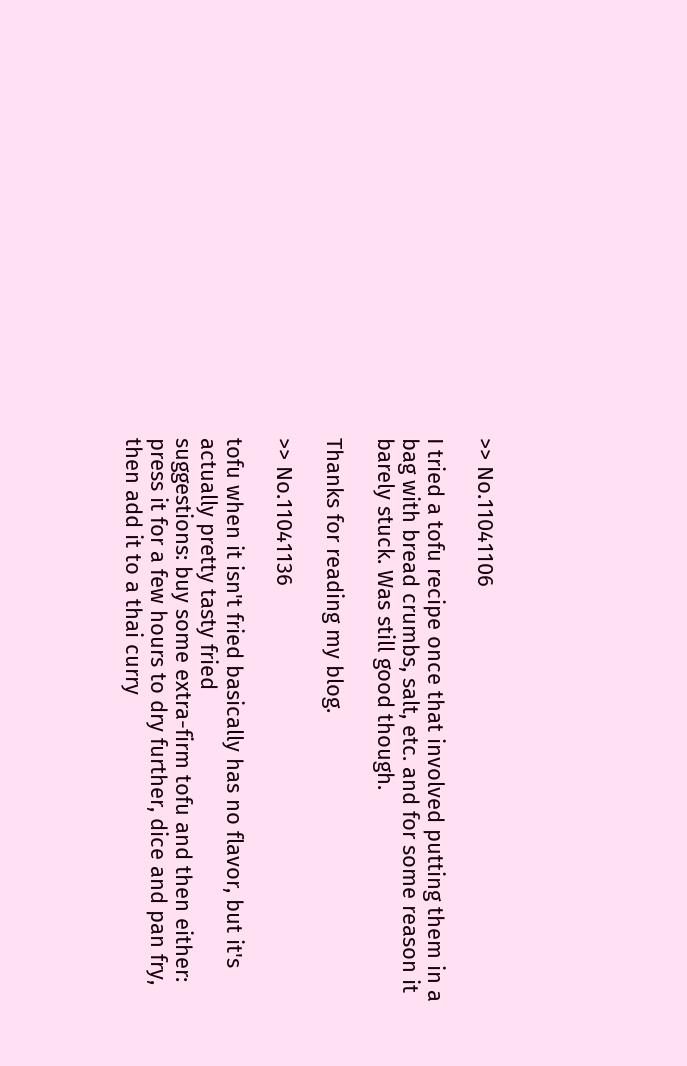>> No.11041106

I tried a tofu recipe once that involved putting them in a bag with bread crumbs, salt, etc. and for some reason it barely stuck. Was still good though.

Thanks for reading my blog.

>> No.11041136

tofu when it isn't fried basically has no flavor, but it's actually pretty tasty fried
suggestions: buy some extra-firm tofu and then either:
press it for a few hours to dry further, dice and pan fry, then add it to a thai curry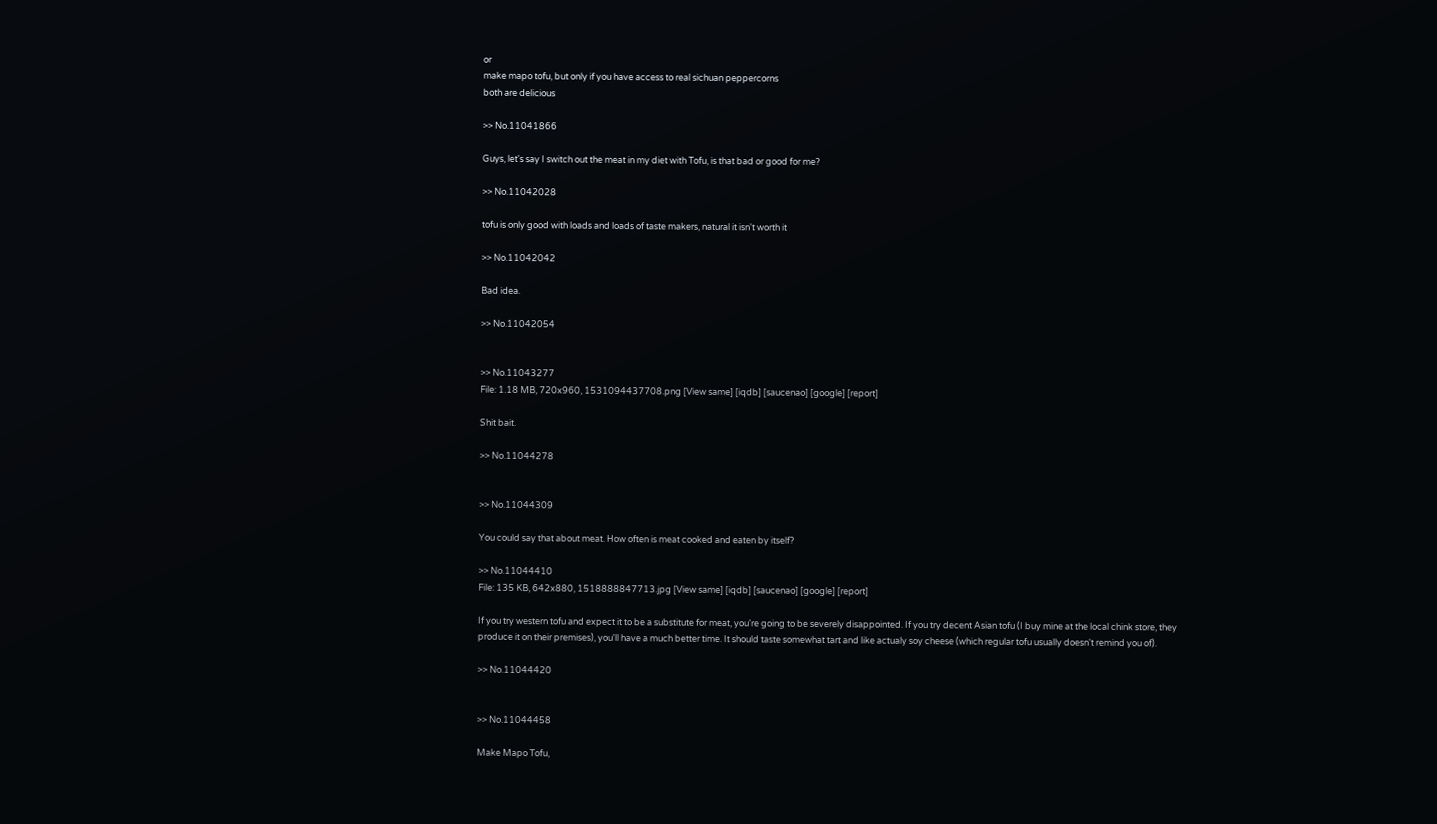or
make mapo tofu, but only if you have access to real sichuan peppercorns
both are delicious

>> No.11041866

Guys, let's say I switch out the meat in my diet with Tofu, is that bad or good for me?

>> No.11042028

tofu is only good with loads and loads of taste makers, natural it isn't worth it

>> No.11042042

Bad idea.

>> No.11042054


>> No.11043277
File: 1.18 MB, 720x960, 1531094437708.png [View same] [iqdb] [saucenao] [google] [report]

Shit bait.

>> No.11044278


>> No.11044309

You could say that about meat. How often is meat cooked and eaten by itself?

>> No.11044410
File: 135 KB, 642x880, 1518888847713.jpg [View same] [iqdb] [saucenao] [google] [report]

If you try western tofu and expect it to be a substitute for meat, you're going to be severely disappointed. If you try decent Asian tofu (I buy mine at the local chink store, they produce it on their premises), you'll have a much better time. It should taste somewhat tart and like actualy soy cheese (which regular tofu usually doesn't remind you of).

>> No.11044420


>> No.11044458

Make Mapo Tofu,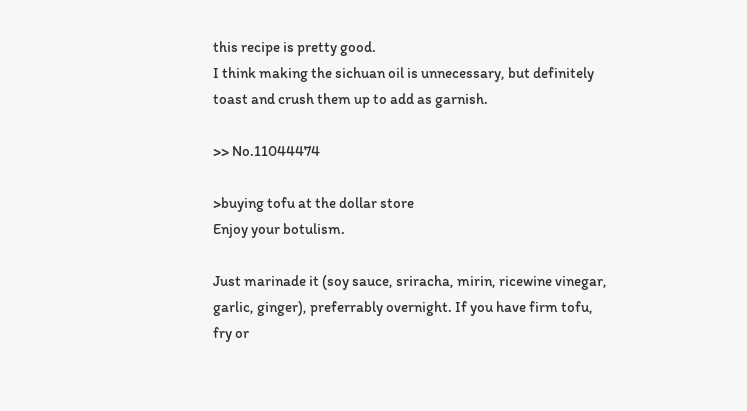this recipe is pretty good.
I think making the sichuan oil is unnecessary, but definitely toast and crush them up to add as garnish.

>> No.11044474

>buying tofu at the dollar store
Enjoy your botulism.

Just marinade it (soy sauce, sriracha, mirin, ricewine vinegar, garlic, ginger), preferrably overnight. If you have firm tofu, fry or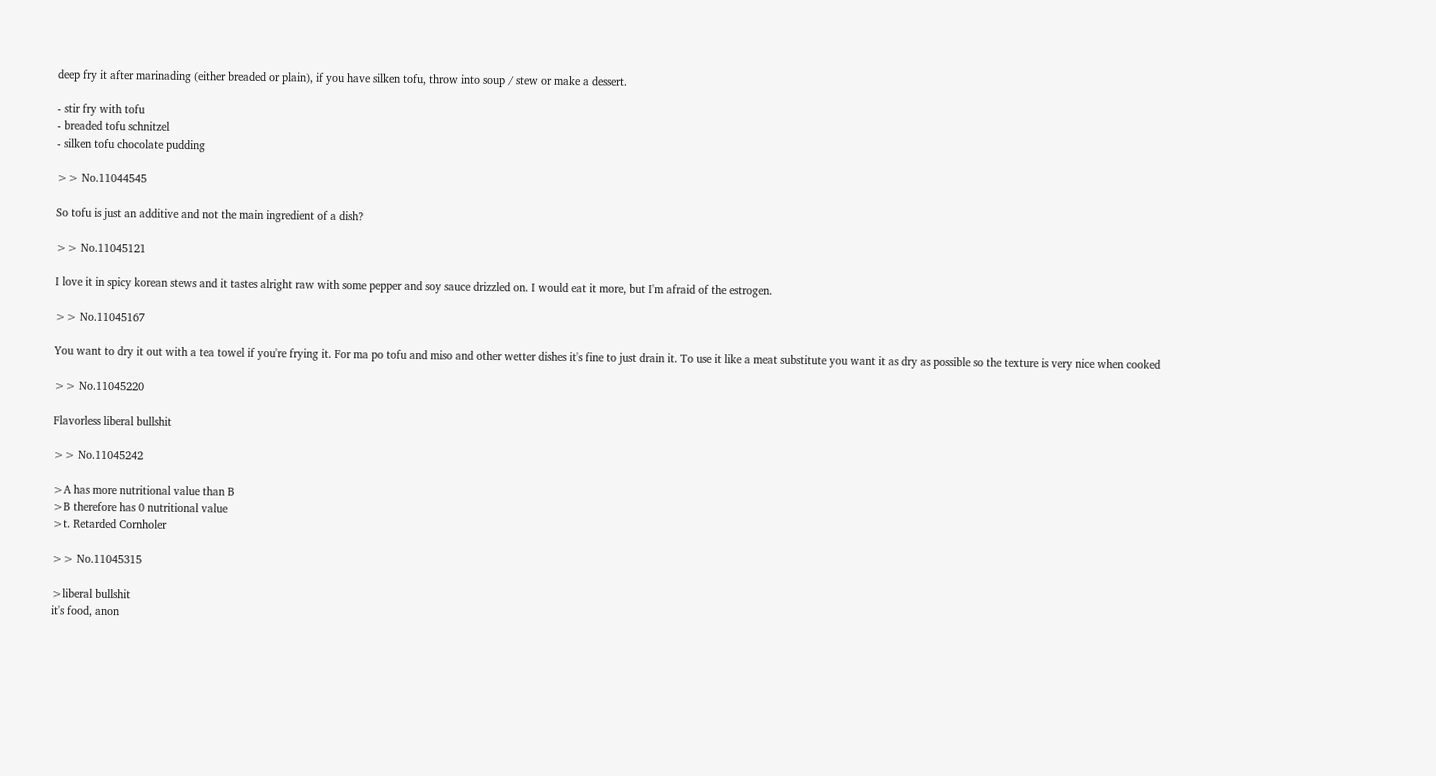deep fry it after marinading (either breaded or plain), if you have silken tofu, throw into soup / stew or make a dessert.

- stir fry with tofu
- breaded tofu schnitzel
- silken tofu chocolate pudding

>> No.11044545

So tofu is just an additive and not the main ingredient of a dish?

>> No.11045121

I love it in spicy korean stews and it tastes alright raw with some pepper and soy sauce drizzled on. I would eat it more, but I'm afraid of the estrogen.

>> No.11045167

You want to dry it out with a tea towel if you're frying it. For ma po tofu and miso and other wetter dishes it's fine to just drain it. To use it like a meat substitute you want it as dry as possible so the texture is very nice when cooked

>> No.11045220

Flavorless liberal bullshit

>> No.11045242

>A has more nutritional value than B
>B therefore has 0 nutritional value
>t. Retarded Cornholer

>> No.11045315

>liberal bullshit
it's food, anon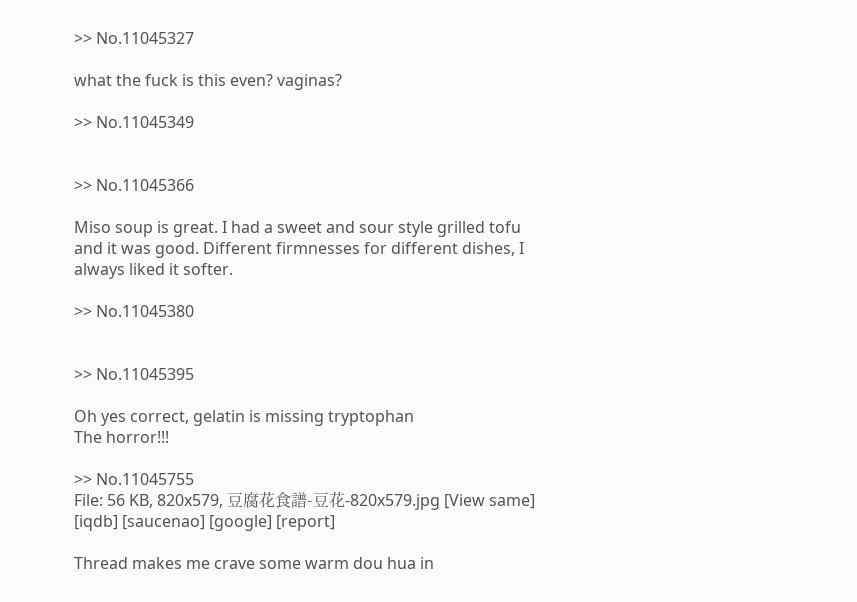>> No.11045327

what the fuck is this even? vaginas?

>> No.11045349


>> No.11045366

Miso soup is great. I had a sweet and sour style grilled tofu and it was good. Different firmnesses for different dishes, I always liked it softer.

>> No.11045380


>> No.11045395

Oh yes correct, gelatin is missing tryptophan
The horror!!!

>> No.11045755
File: 56 KB, 820x579, 豆腐花食譜-豆花-820x579.jpg [View same] [iqdb] [saucenao] [google] [report]

Thread makes me crave some warm dou hua in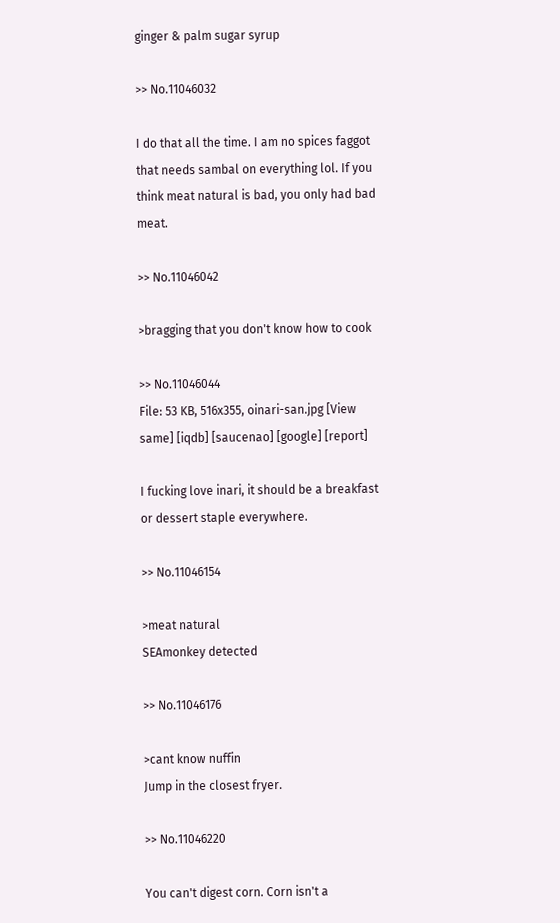ginger & palm sugar syrup

>> No.11046032

I do that all the time. I am no spices faggot that needs sambal on everything lol. If you think meat natural is bad, you only had bad meat.

>> No.11046042

>bragging that you don't know how to cook

>> No.11046044
File: 53 KB, 516x355, oinari-san.jpg [View same] [iqdb] [saucenao] [google] [report]

I fucking love inari, it should be a breakfast or dessert staple everywhere.

>> No.11046154

>meat natural
SEAmonkey detected

>> No.11046176

>cant know nuffin
Jump in the closest fryer.

>> No.11046220

You can't digest corn. Corn isn't a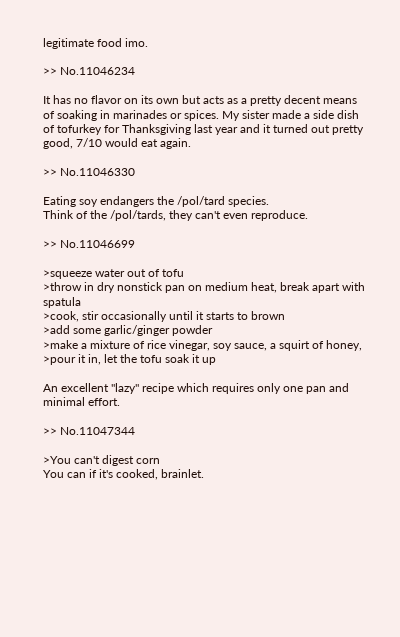legitimate food imo.

>> No.11046234

It has no flavor on its own but acts as a pretty decent means of soaking in marinades or spices. My sister made a side dish of tofurkey for Thanksgiving last year and it turned out pretty good, 7/10 would eat again.

>> No.11046330

Eating soy endangers the /pol/tard species.
Think of the /pol/tards, they can't even reproduce.

>> No.11046699

>squeeze water out of tofu
>throw in dry nonstick pan on medium heat, break apart with spatula
>cook, stir occasionally until it starts to brown
>add some garlic/ginger powder
>make a mixture of rice vinegar, soy sauce, a squirt of honey,
>pour it in, let the tofu soak it up

An excellent "lazy" recipe which requires only one pan and minimal effort.

>> No.11047344

>You can't digest corn
You can if it's cooked, brainlet.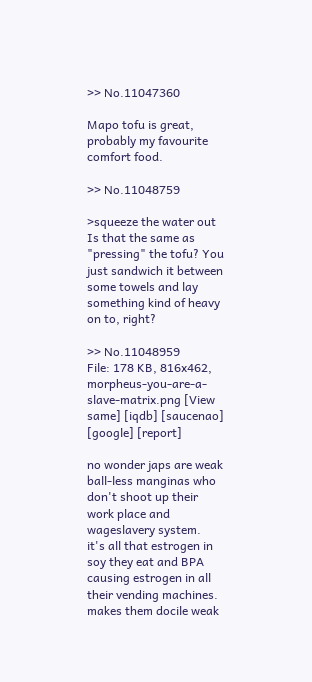>> No.11047360

Mapo tofu is great, probably my favourite comfort food.

>> No.11048759

>squeeze the water out
Is that the same as "pressing" the tofu? You just sandwich it between some towels and lay something kind of heavy on to, right?

>> No.11048959
File: 178 KB, 816x462, morpheus-you-are-a-slave-matrix.png [View same] [iqdb] [saucenao] [google] [report]

no wonder japs are weak ball-less manginas who don't shoot up their work place and wageslavery system.
it's all that estrogen in soy they eat and BPA causing estrogen in all their vending machines.
makes them docile weak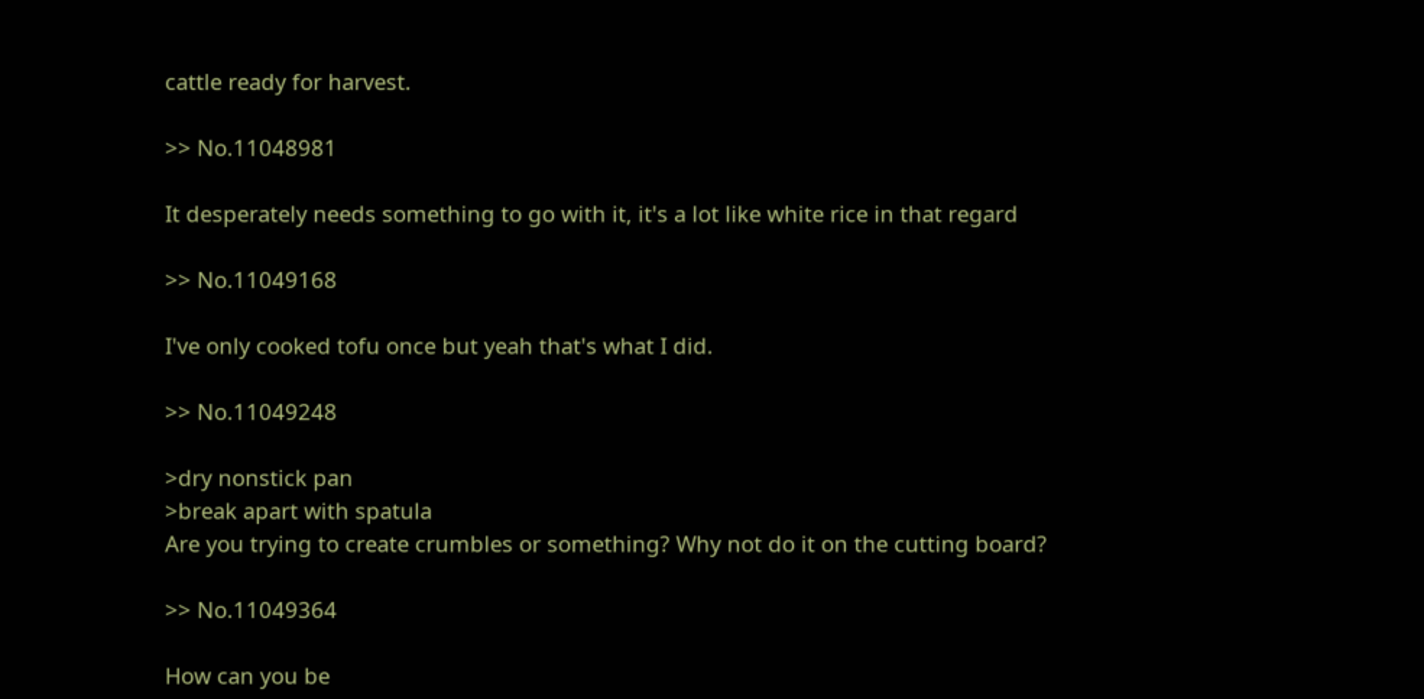cattle ready for harvest.

>> No.11048981

It desperately needs something to go with it, it's a lot like white rice in that regard

>> No.11049168

I've only cooked tofu once but yeah that's what I did.

>> No.11049248

>dry nonstick pan
>break apart with spatula
Are you trying to create crumbles or something? Why not do it on the cutting board?

>> No.11049364

How can you be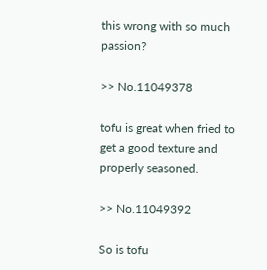this wrong with so much passion?

>> No.11049378

tofu is great when fried to get a good texture and properly seasoned.

>> No.11049392

So is tofu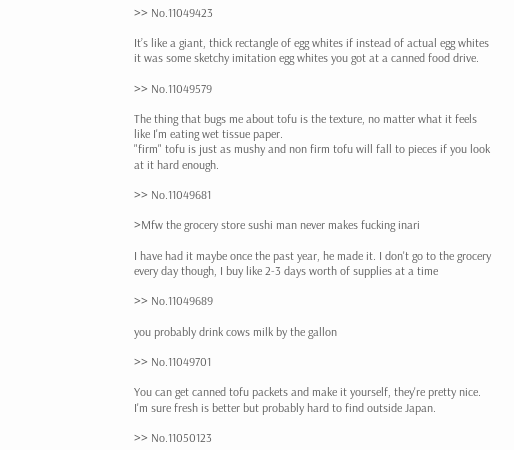>> No.11049423

It’s like a giant, thick rectangle of egg whites if instead of actual egg whites it was some sketchy imitation egg whites you got at a canned food drive.

>> No.11049579

The thing that bugs me about tofu is the texture, no matter what it feels like I'm eating wet tissue paper.
"firm" tofu is just as mushy and non firm tofu will fall to pieces if you look at it hard enough.

>> No.11049681

>Mfw the grocery store sushi man never makes fucking inari

I have had it maybe once the past year, he made it. I don't go to the grocery every day though, I buy like 2-3 days worth of supplies at a time

>> No.11049689

you probably drink cows milk by the gallon

>> No.11049701

You can get canned tofu packets and make it yourself, they're pretty nice. I'm sure fresh is better but probably hard to find outside Japan.

>> No.11050123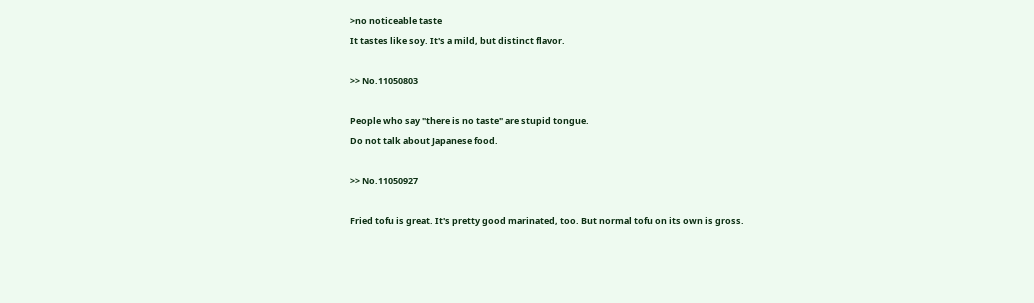>no noticeable taste
It tastes like soy. It's a mild, but distinct flavor.

>> No.11050803

People who say "there is no taste" are stupid tongue.
Do not talk about Japanese food.

>> No.11050927

Fried tofu is great. It's pretty good marinated, too. But normal tofu on its own is gross.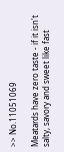>> No.11051069

Meatards have zero taste - if it isn't salty, savory and sweet like fast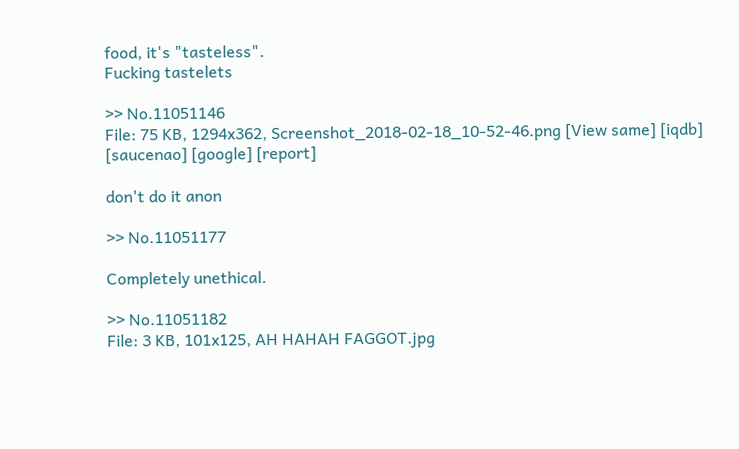food, it's "tasteless".
Fucking tastelets

>> No.11051146
File: 75 KB, 1294x362, Screenshot_2018-02-18_10-52-46.png [View same] [iqdb] [saucenao] [google] [report]

don't do it anon

>> No.11051177

Completely unethical.

>> No.11051182
File: 3 KB, 101x125, AH HAHAH FAGGOT.jpg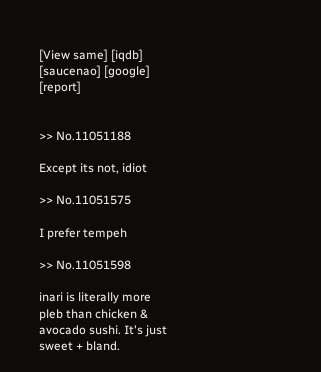[View same] [iqdb] [saucenao] [google] [report]


>> No.11051188

Except its not, idiot

>> No.11051575

I prefer tempeh

>> No.11051598

inari is literally more pleb than chicken & avocado sushi. It's just sweet + bland.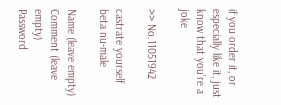if you order it, or especially like it, just know that you're a joke

>> No.11051942

castrate yourself beta nu-male

Name (leave empty)
Comment (leave empty)
Password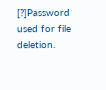[?]Password used for file deletion.